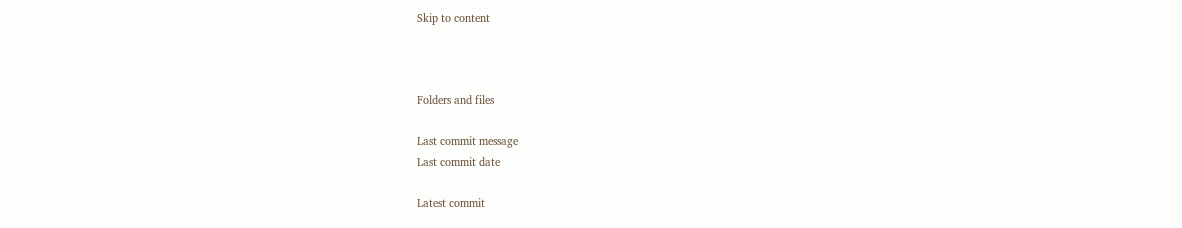Skip to content



Folders and files

Last commit message
Last commit date

Latest commit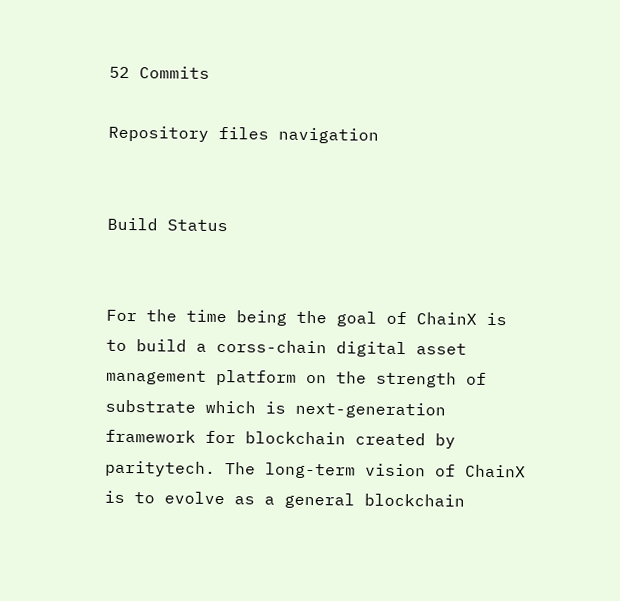52 Commits

Repository files navigation


Build Status


For the time being the goal of ChainX is to build a corss-chain digital asset management platform on the strength of substrate which is next-generation framework for blockchain created by paritytech. The long-term vision of ChainX is to evolve as a general blockchain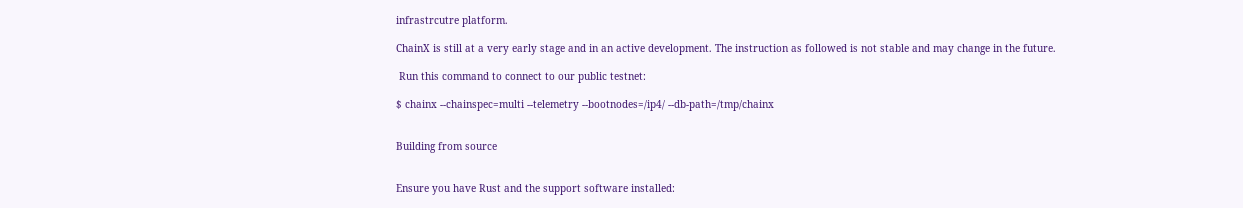infrastrcutre platform.

ChainX is still at a very early stage and in an active development. The instruction as followed is not stable and may change in the future.

 Run this command to connect to our public testnet:

$ chainx --chainspec=multi --telemetry --bootnodes=/ip4/ --db-path=/tmp/chainx


Building from source


Ensure you have Rust and the support software installed: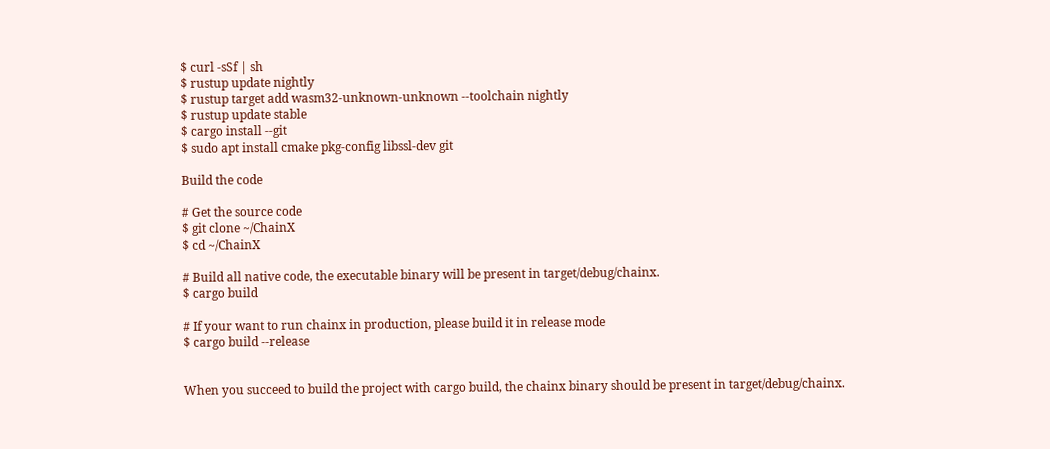$ curl -sSf | sh
$ rustup update nightly
$ rustup target add wasm32-unknown-unknown --toolchain nightly
$ rustup update stable
$ cargo install --git
$ sudo apt install cmake pkg-config libssl-dev git

Build the code

# Get the source code
$ git clone ~/ChainX
$ cd ~/ChainX

# Build all native code, the executable binary will be present in target/debug/chainx.
$ cargo build

# If your want to run chainx in production, please build it in release mode
$ cargo build --release


When you succeed to build the project with cargo build, the chainx binary should be present in target/debug/chainx.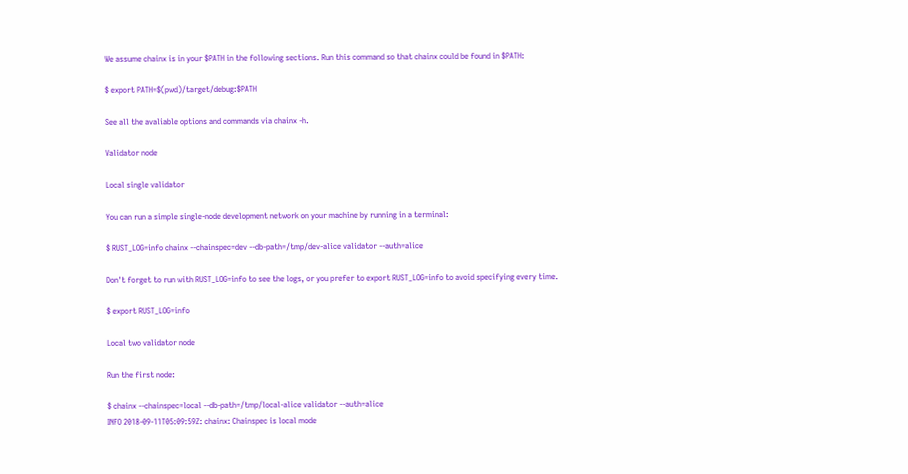We assume chainx is in your $PATH in the following sections. Run this command so that chainx could be found in $PATH:

$ export PATH=$(pwd)/target/debug:$PATH

See all the avaliable options and commands via chainx -h.

Validator node

Local single validator

You can run a simple single-node development network on your machine by running in a terminal:

$ RUST_LOG=info chainx --chainspec=dev --db-path=/tmp/dev-alice validator --auth=alice

Don't forget to run with RUST_LOG=info to see the logs, or you prefer to export RUST_LOG=info to avoid specifying every time.

$ export RUST_LOG=info

Local two validator node

Run the first node:

$ chainx --chainspec=local --db-path=/tmp/local-alice validator --auth=alice
INFO 2018-09-11T05:09:59Z: chainx: Chainspec is local mode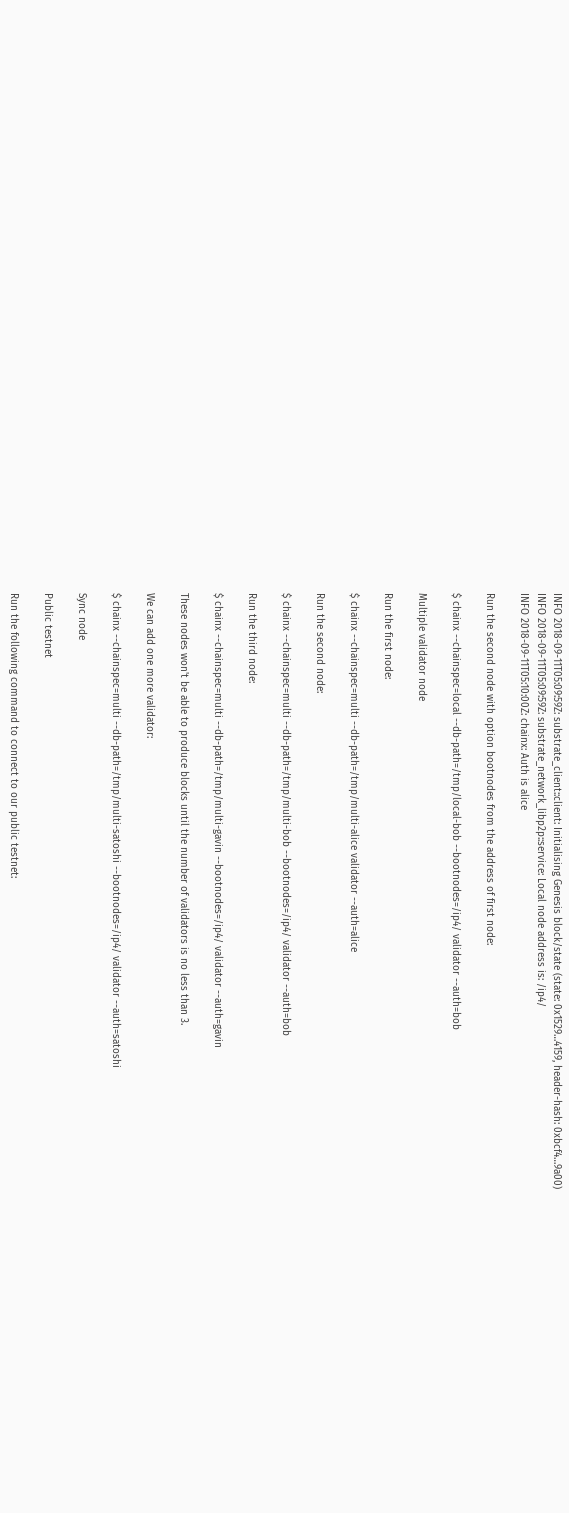INFO 2018-09-11T05:09:59Z: substrate_client::client: Initialising Genesis block/state (state: 0x1529…4159, header-hash: 0xbcf4…9a00)
INFO 2018-09-11T05:09:59Z: substrate_network_libp2p::service: Local node address is: /ip4/
INFO 2018-09-11T05:10:00Z: chainx: Auth is alice

Run the second node with option bootnodes from the address of first node:

$ chainx --chainspec=local --db-path=/tmp/local-bob --bootnodes=/ip4/ validator --auth=bob

Multiple validator node

Run the first node:

$ chainx --chainspec=multi --db-path=/tmp/multi-alice validator --auth=alice

Run the second node:

$ chainx --chainspec=multi --db-path=/tmp/multi-bob --bootnodes=/ip4/ validator --auth=bob

Run the third node:

$ chainx --chainspec=multi --db-path=/tmp/multi-gavin --bootnodes=/ip4/ validator --auth=gavin

These nodes won't be able to produce blocks until the number of validators is no less than 3.

We can add one more validator:

$ chainx --chainspec=multi --db-path=/tmp/multi-satoshi --bootnodes=/ip4/ validator --auth=satoshi

Sync node

Public testnet

Run the following command to connect to our public testnet: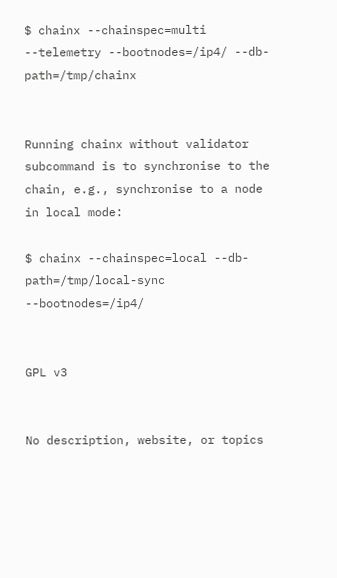$ chainx --chainspec=multi --telemetry --bootnodes=/ip4/ --db-path=/tmp/chainx


Running chainx without validator subcommand is to synchronise to the chain, e.g., synchronise to a node in local mode:

$ chainx --chainspec=local --db-path=/tmp/local-sync --bootnodes=/ip4/


GPL v3


No description, website, or topics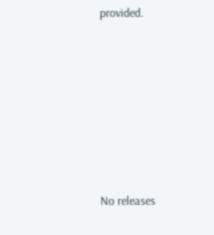provided.







No releases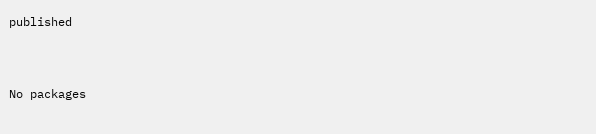published


No packages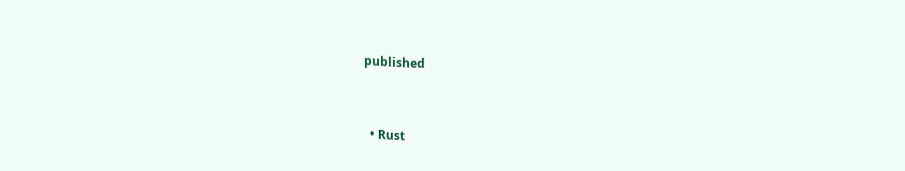published


  • Rust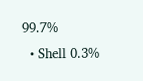99.7%
  • Shell 0.3%